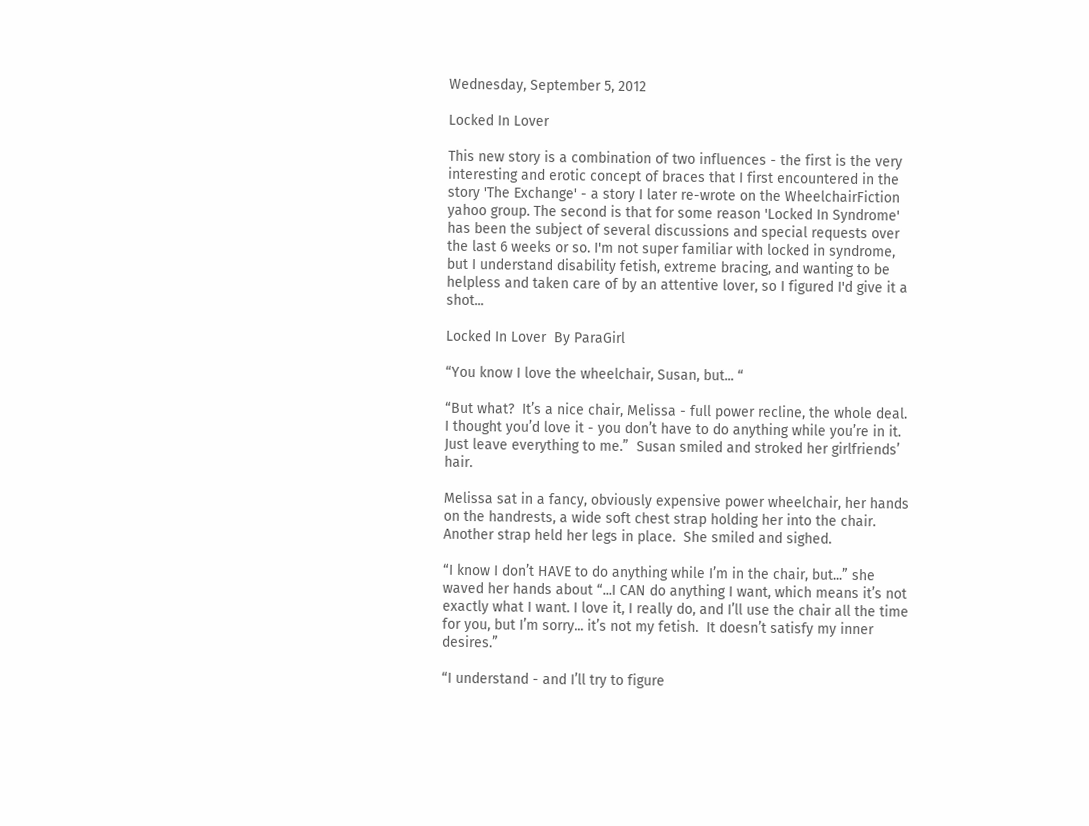Wednesday, September 5, 2012

Locked In Lover

This new story is a combination of two influences - the first is the very interesting and erotic concept of braces that I first encountered in the story 'The Exchange' - a story I later re-wrote on the WheelchairFiction yahoo group. The second is that for some reason 'Locked In Syndrome' has been the subject of several discussions and special requests over the last 6 weeks or so. I'm not super familiar with locked in syndrome, but I understand disability fetish, extreme bracing, and wanting to be helpless and taken care of by an attentive lover, so I figured I'd give it a shot...

Locked In Lover  By ParaGirl

“You know I love the wheelchair, Susan, but... “

“But what?  It’s a nice chair, Melissa - full power recline, the whole deal.  I thought you’d love it - you don’t have to do anything while you’re in it.  Just leave everything to me.”  Susan smiled and stroked her girlfriends’ hair.

Melissa sat in a fancy, obviously expensive power wheelchair, her hands on the handrests, a wide soft chest strap holding her into the chair.  Another strap held her legs in place.  She smiled and sighed.

“I know I don’t HAVE to do anything while I’m in the chair, but...” she waved her hands about “...I CAN do anything I want, which means it’s not exactly what I want. I love it, I really do, and I’ll use the chair all the time for you, but I’m sorry... it’s not my fetish.  It doesn’t satisfy my inner desires.”

“I understand - and I’ll try to figure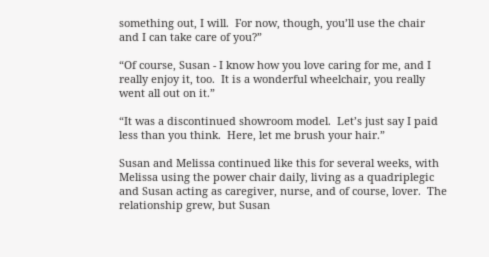something out, I will.  For now, though, you’ll use the chair and I can take care of you?”

“Of course, Susan - I know how you love caring for me, and I really enjoy it, too.  It is a wonderful wheelchair, you really went all out on it.”

“It was a discontinued showroom model.  Let’s just say I paid less than you think.  Here, let me brush your hair.”

Susan and Melissa continued like this for several weeks, with Melissa using the power chair daily, living as a quadriplegic and Susan acting as caregiver, nurse, and of course, lover.  The relationship grew, but Susan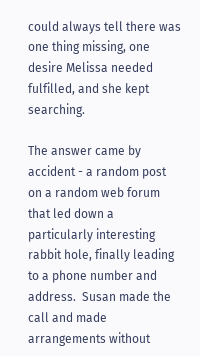could always tell there was one thing missing, one desire Melissa needed fulfilled, and she kept searching.

The answer came by accident - a random post on a random web forum that led down a particularly interesting rabbit hole, finally leading to a phone number and address.  Susan made the call and made arrangements without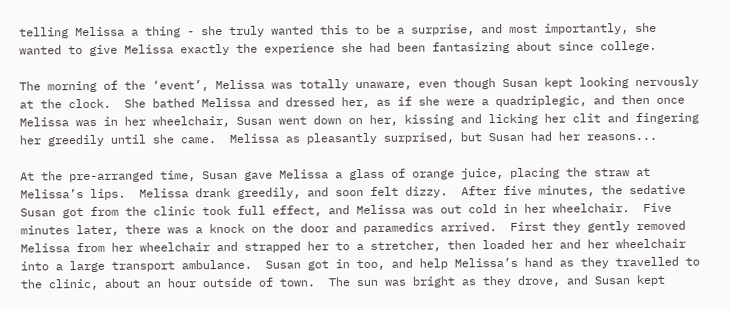telling Melissa a thing - she truly wanted this to be a surprise, and most importantly, she wanted to give Melissa exactly the experience she had been fantasizing about since college.

The morning of the ‘event’, Melissa was totally unaware, even though Susan kept looking nervously at the clock.  She bathed Melissa and dressed her, as if she were a quadriplegic, and then once Melissa was in her wheelchair, Susan went down on her, kissing and licking her clit and fingering her greedily until she came.  Melissa as pleasantly surprised, but Susan had her reasons...

At the pre-arranged time, Susan gave Melissa a glass of orange juice, placing the straw at Melissa’s lips.  Melissa drank greedily, and soon felt dizzy.  After five minutes, the sedative Susan got from the clinic took full effect, and Melissa was out cold in her wheelchair.  Five minutes later, there was a knock on the door and paramedics arrived.  First they gently removed Melissa from her wheelchair and strapped her to a stretcher, then loaded her and her wheelchair into a large transport ambulance.  Susan got in too, and help Melissa’s hand as they travelled to the clinic, about an hour outside of town.  The sun was bright as they drove, and Susan kept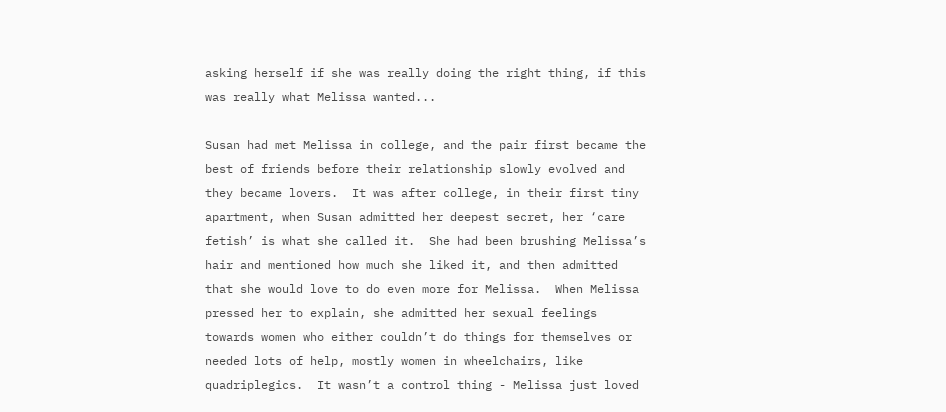asking herself if she was really doing the right thing, if this was really what Melissa wanted...

Susan had met Melissa in college, and the pair first became the best of friends before their relationship slowly evolved and they became lovers.  It was after college, in their first tiny apartment, when Susan admitted her deepest secret, her ‘care fetish’ is what she called it.  She had been brushing Melissa’s hair and mentioned how much she liked it, and then admitted that she would love to do even more for Melissa.  When Melissa pressed her to explain, she admitted her sexual feelings towards women who either couldn’t do things for themselves or needed lots of help, mostly women in wheelchairs, like quadriplegics.  It wasn’t a control thing - Melissa just loved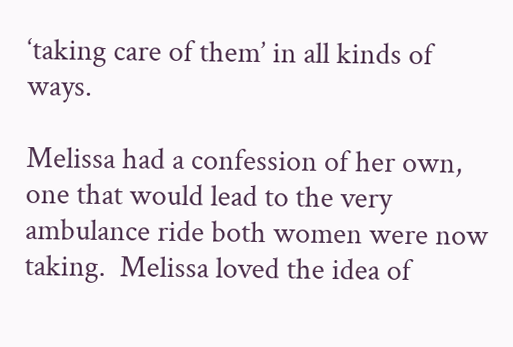‘taking care of them’ in all kinds of ways.

Melissa had a confession of her own, one that would lead to the very ambulance ride both women were now taking.  Melissa loved the idea of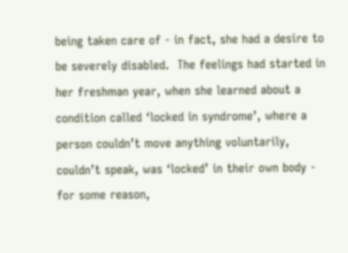being taken care of - in fact, she had a desire to be severely disabled.  The feelings had started in her freshman year, when she learned about a condition called ‘locked in syndrome’, where a person couldn’t move anything voluntarily, couldn’t speak, was ‘locked’ in their own body - for some reason,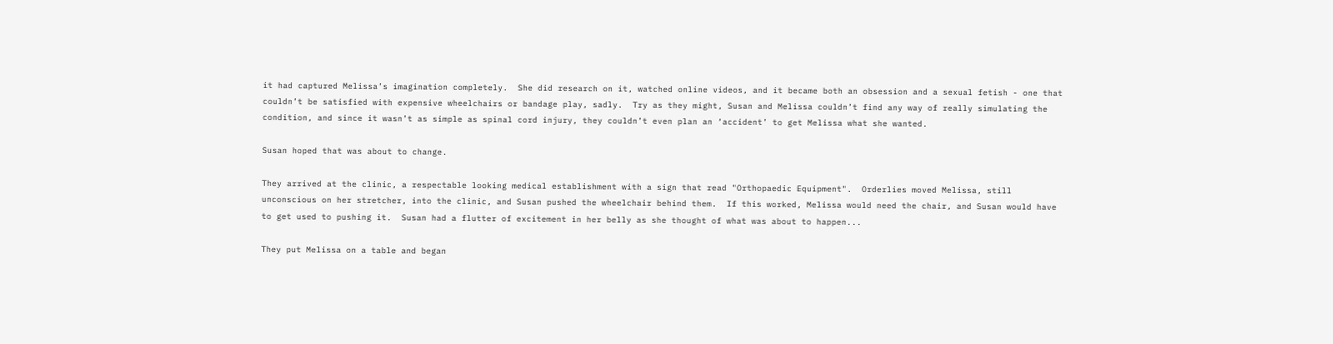it had captured Melissa’s imagination completely.  She did research on it, watched online videos, and it became both an obsession and a sexual fetish - one that couldn’t be satisfied with expensive wheelchairs or bandage play, sadly.  Try as they might, Susan and Melissa couldn’t find any way of really simulating the condition, and since it wasn’t as simple as spinal cord injury, they couldn’t even plan an ‘accident’ to get Melissa what she wanted.

Susan hoped that was about to change.

They arrived at the clinic, a respectable looking medical establishment with a sign that read "Orthopaedic Equipment".  Orderlies moved Melissa, still unconscious on her stretcher, into the clinic, and Susan pushed the wheelchair behind them.  If this worked, Melissa would need the chair, and Susan would have to get used to pushing it.  Susan had a flutter of excitement in her belly as she thought of what was about to happen...

They put Melissa on a table and began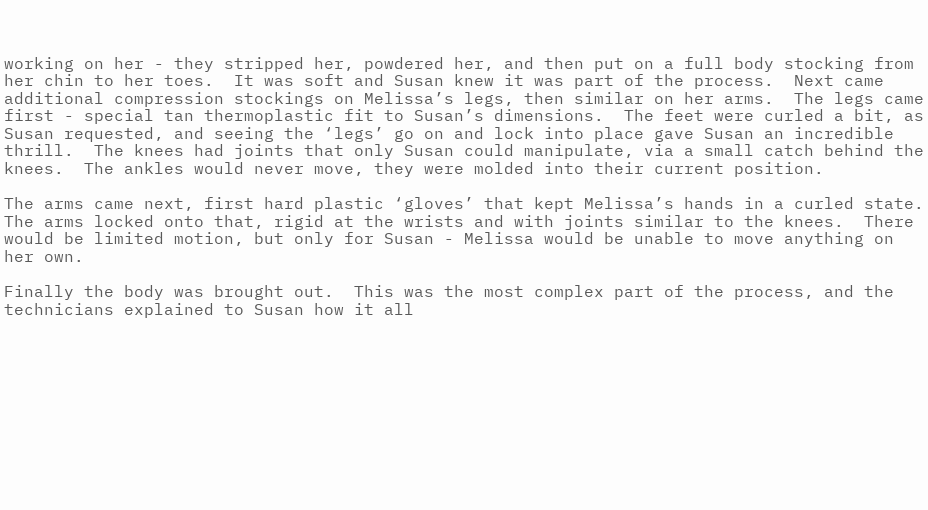working on her - they stripped her, powdered her, and then put on a full body stocking from her chin to her toes.  It was soft and Susan knew it was part of the process.  Next came additional compression stockings on Melissa’s legs, then similar on her arms.  The legs came first - special tan thermoplastic fit to Susan’s dimensions.  The feet were curled a bit, as Susan requested, and seeing the ‘legs’ go on and lock into place gave Susan an incredible thrill.  The knees had joints that only Susan could manipulate, via a small catch behind the knees.  The ankles would never move, they were molded into their current position.

The arms came next, first hard plastic ‘gloves’ that kept Melissa’s hands in a curled state. The arms locked onto that, rigid at the wrists and with joints similar to the knees.  There would be limited motion, but only for Susan - Melissa would be unable to move anything on her own.

Finally the body was brought out.  This was the most complex part of the process, and the technicians explained to Susan how it all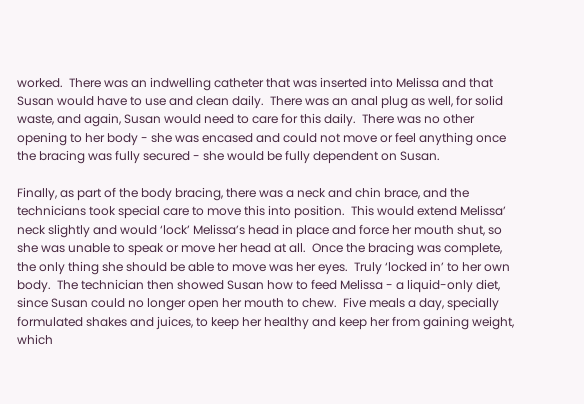worked.  There was an indwelling catheter that was inserted into Melissa and that Susan would have to use and clean daily.  There was an anal plug as well, for solid waste, and again, Susan would need to care for this daily.  There was no other opening to her body - she was encased and could not move or feel anything once the bracing was fully secured - she would be fully dependent on Susan.

Finally, as part of the body bracing, there was a neck and chin brace, and the technicians took special care to move this into position.  This would extend Melissa’ neck slightly and would ‘lock’ Melissa’s head in place and force her mouth shut, so she was unable to speak or move her head at all.  Once the bracing was complete, the only thing she should be able to move was her eyes.  Truly ‘locked in’ to her own body.  The technician then showed Susan how to feed Melissa - a liquid-only diet, since Susan could no longer open her mouth to chew.  Five meals a day, specially formulated shakes and juices, to keep her healthy and keep her from gaining weight, which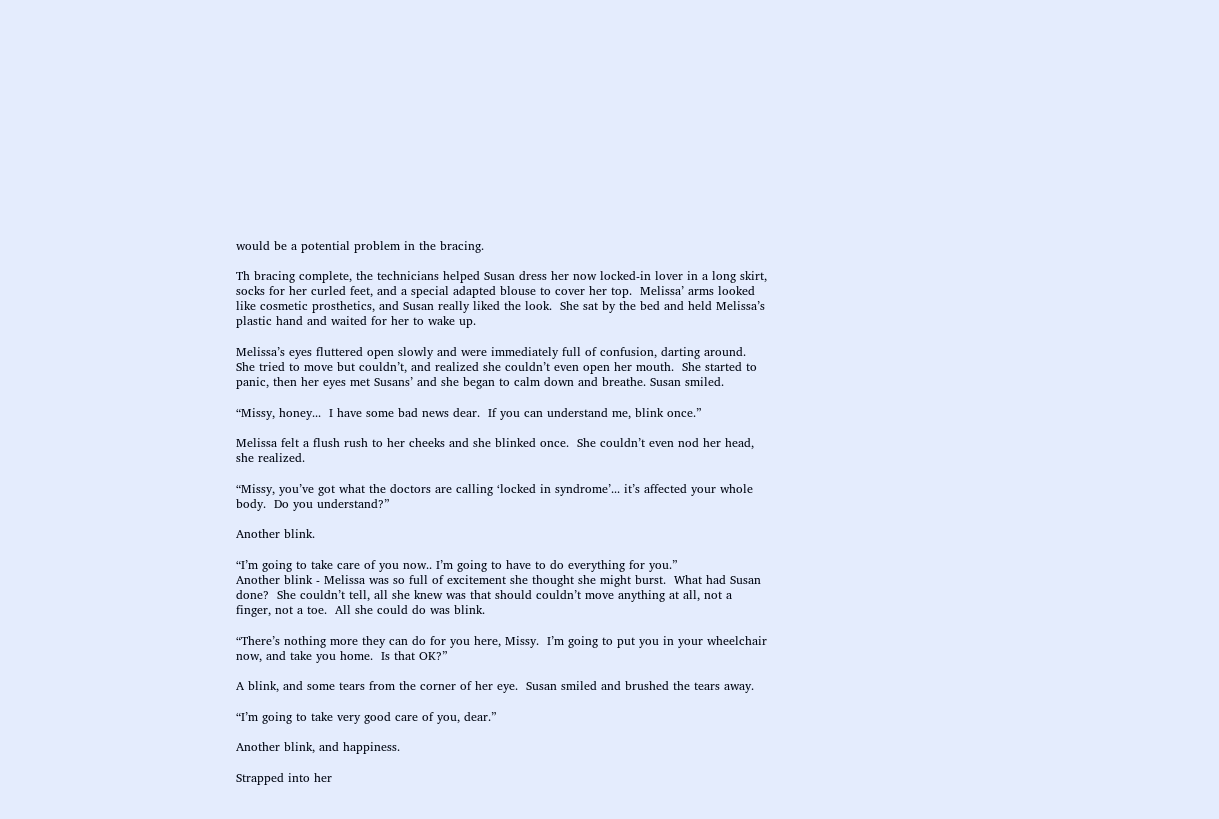would be a potential problem in the bracing.

Th bracing complete, the technicians helped Susan dress her now locked-in lover in a long skirt, socks for her curled feet, and a special adapted blouse to cover her top.  Melissa’ arms looked like cosmetic prosthetics, and Susan really liked the look.  She sat by the bed and held Melissa’s plastic hand and waited for her to wake up.

Melissa’s eyes fluttered open slowly and were immediately full of confusion, darting around.  She tried to move but couldn’t, and realized she couldn’t even open her mouth.  She started to panic, then her eyes met Susans’ and she began to calm down and breathe. Susan smiled.

“Missy, honey...  I have some bad news dear.  If you can understand me, blink once.”

Melissa felt a flush rush to her cheeks and she blinked once.  She couldn’t even nod her head, she realized.

“Missy, you’ve got what the doctors are calling ‘locked in syndrome’... it’s affected your whole body.  Do you understand?”

Another blink.

“I’m going to take care of you now.. I’m going to have to do everything for you.”
Another blink - Melissa was so full of excitement she thought she might burst.  What had Susan done?  She couldn’t tell, all she knew was that should couldn’t move anything at all, not a finger, not a toe.  All she could do was blink.

“There’s nothing more they can do for you here, Missy.  I’m going to put you in your wheelchair now, and take you home.  Is that OK?”

A blink, and some tears from the corner of her eye.  Susan smiled and brushed the tears away.

“I’m going to take very good care of you, dear.”

Another blink, and happiness.

Strapped into her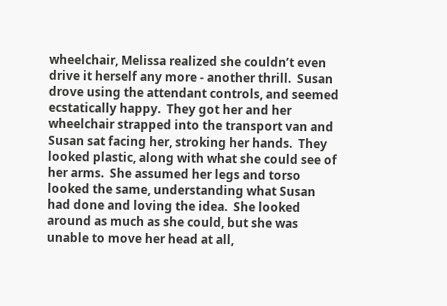wheelchair, Melissa realized she couldn’t even drive it herself any more - another thrill.  Susan drove using the attendant controls, and seemed ecstatically happy.  They got her and her wheelchair strapped into the transport van and Susan sat facing her, stroking her hands.  They looked plastic, along with what she could see of her arms.  She assumed her legs and torso looked the same, understanding what Susan had done and loving the idea.  She looked around as much as she could, but she was unable to move her head at all,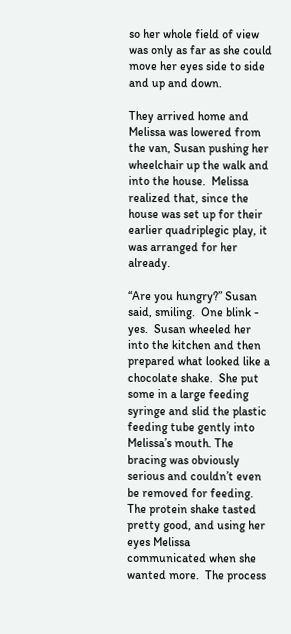so her whole field of view was only as far as she could move her eyes side to side and up and down.

They arrived home and Melissa was lowered from the van, Susan pushing her wheelchair up the walk and into the house.  Melissa realized that, since the house was set up for their earlier quadriplegic play, it was arranged for her already.

“Are you hungry?” Susan said, smiling.  One blink - yes.  Susan wheeled her into the kitchen and then prepared what looked like a chocolate shake.  She put some in a large feeding syringe and slid the plastic feeding tube gently into Melissa’s mouth. The bracing was obviously serious and couldn’t even be removed for feeding.  The protein shake tasted pretty good, and using her eyes Melissa communicated when she wanted more.  The process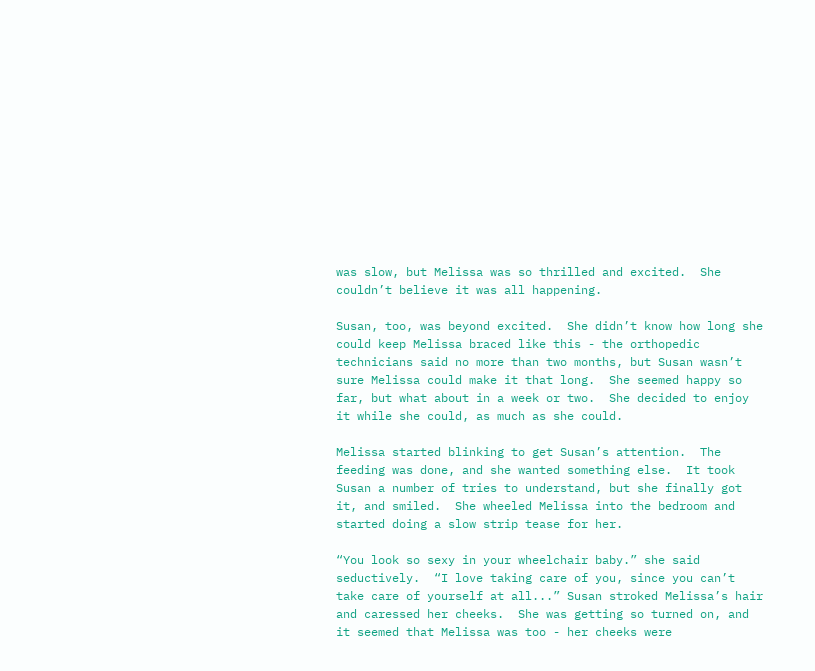was slow, but Melissa was so thrilled and excited.  She couldn’t believe it was all happening.

Susan, too, was beyond excited.  She didn’t know how long she could keep Melissa braced like this - the orthopedic technicians said no more than two months, but Susan wasn’t sure Melissa could make it that long.  She seemed happy so far, but what about in a week or two.  She decided to enjoy it while she could, as much as she could.

Melissa started blinking to get Susan’s attention.  The feeding was done, and she wanted something else.  It took Susan a number of tries to understand, but she finally got it, and smiled.  She wheeled Melissa into the bedroom and started doing a slow strip tease for her.

“You look so sexy in your wheelchair baby.” she said seductively.  “I love taking care of you, since you can’t take care of yourself at all...” Susan stroked Melissa’s hair and caressed her cheeks.  She was getting so turned on, and it seemed that Melissa was too - her cheeks were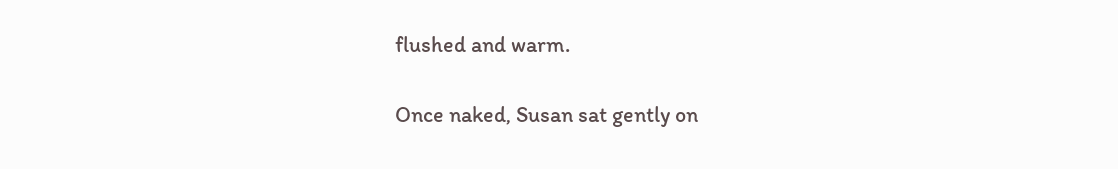flushed and warm.

Once naked, Susan sat gently on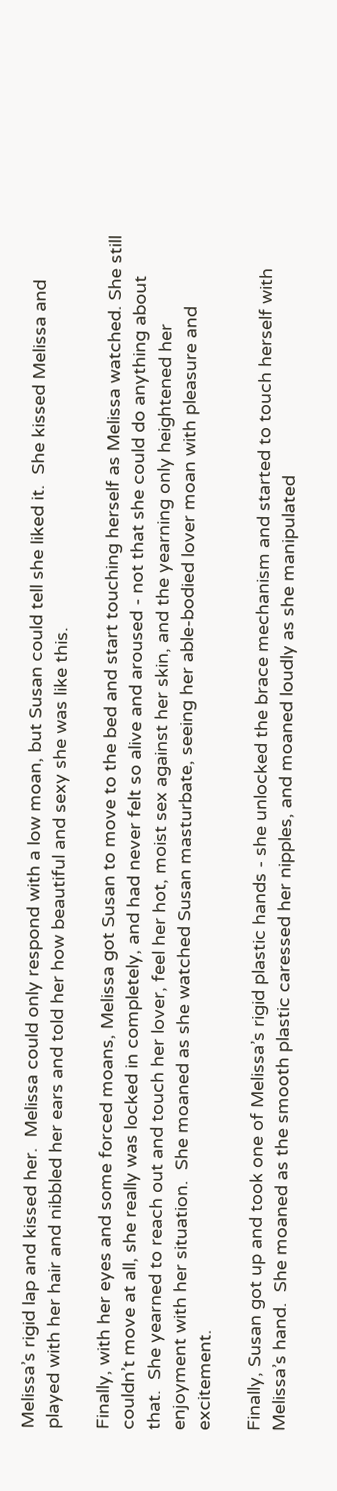Melissa’s rigid lap and kissed her.  Melissa could only respond with a low moan, but Susan could tell she liked it.  She kissed Melissa and played with her hair and nibbled her ears and told her how beautiful and sexy she was like this.

Finally, with her eyes and some forced moans, Melissa got Susan to move to the bed and start touching herself as Melissa watched. She still couldn’t move at all, she really was locked in completely, and had never felt so alive and aroused - not that she could do anything about that.  She yearned to reach out and touch her lover, feel her hot, moist sex against her skin, and the yearning only heightened her enjoyment with her situation.  She moaned as she watched Susan masturbate, seeing her able-bodied lover moan with pleasure and excitement.

Finally, Susan got up and took one of Melissa’s rigid plastic hands - she unlocked the brace mechanism and started to touch herself with Melissa’s hand.  She moaned as the smooth plastic caressed her nipples, and moaned loudly as she manipulated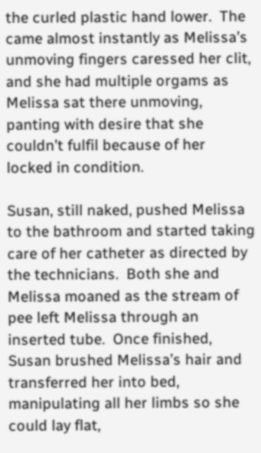the curled plastic hand lower.  The came almost instantly as Melissa’s unmoving fingers caressed her clit, and she had multiple orgams as Melissa sat there unmoving, panting with desire that she couldn’t fulfil because of her locked in condition.

Susan, still naked, pushed Melissa to the bathroom and started taking care of her catheter as directed by the technicians.  Both she and Melissa moaned as the stream of pee left Melissa through an inserted tube.  Once finished, Susan brushed Melissa’s hair and transferred her into bed, manipulating all her limbs so she could lay flat,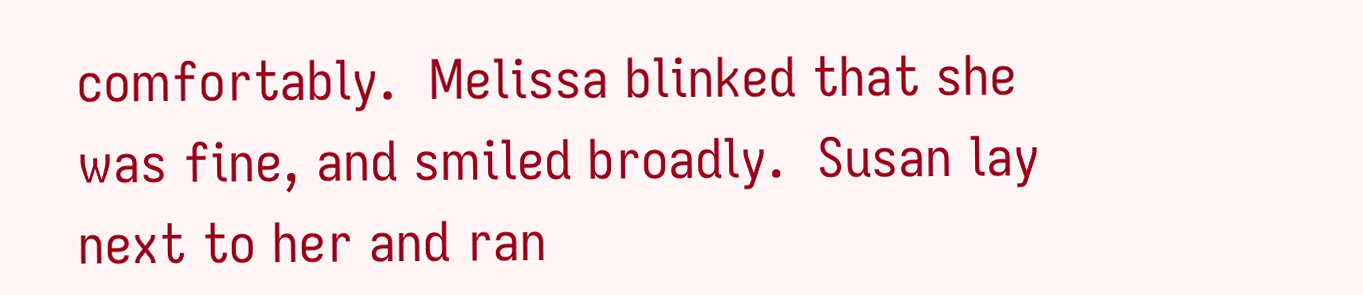comfortably.  Melissa blinked that she was fine, and smiled broadly.  Susan lay next to her and ran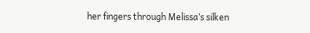her fingers through Melissa’s silken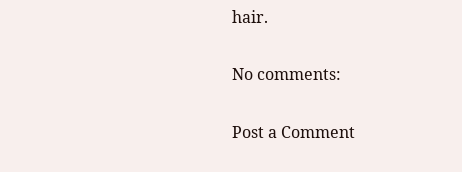hair.

No comments:

Post a Comment